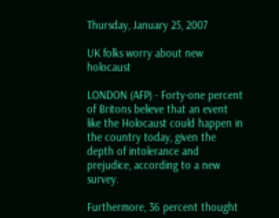Thursday, January 25, 2007

UK folks worry about new holocaust

LONDON (AFP) - Forty-one percent of Britons believe that an event like the Holocaust could happen in the country today, given the depth of intolerance and prejudice, according to a new survey.

Furthermore, 36 percent thought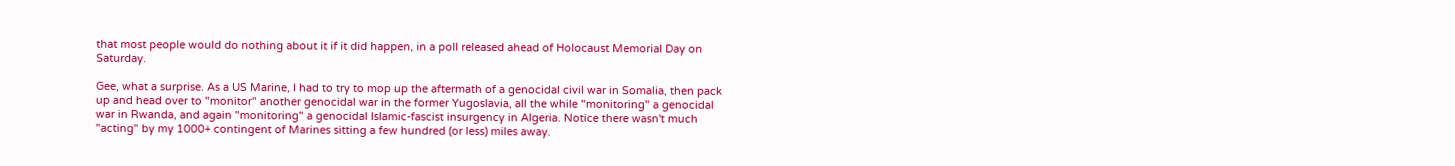that most people would do nothing about it if it did happen, in a poll released ahead of Holocaust Memorial Day on Saturday.

Gee, what a surprise. As a US Marine, I had to try to mop up the aftermath of a genocidal civil war in Somalia, then pack up and head over to "monitor" another genocidal war in the former Yugoslavia, all the while "monitoring" a genocidal war in Rwanda, and again "monitoring" a genocidal Islamic-fascist insurgency in Algeria. Notice there wasn't much "acting" by my 1000+ contingent of Marines sitting a few hundred (or less) miles away.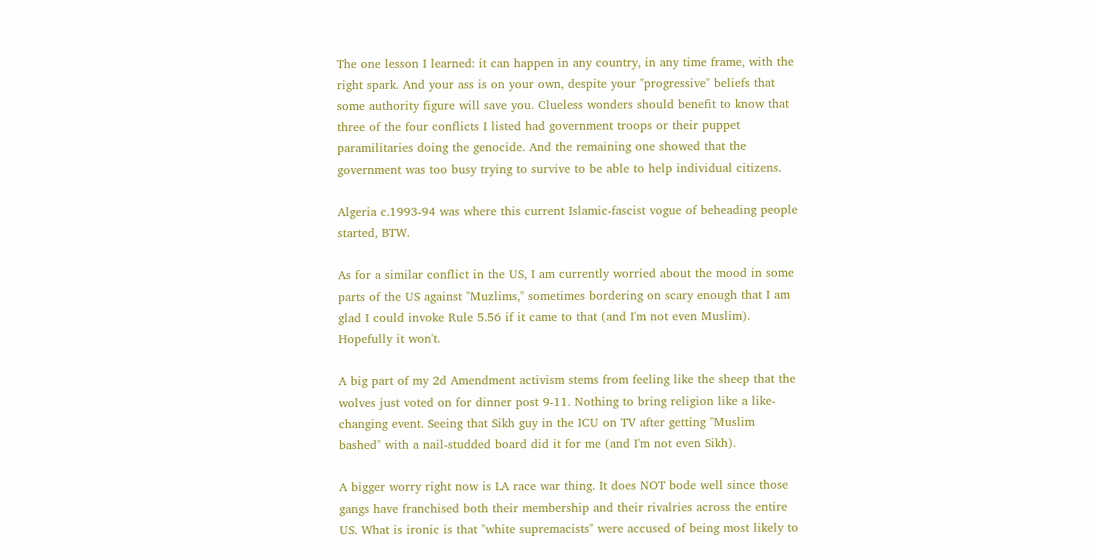The one lesson I learned: it can happen in any country, in any time frame, with the right spark. And your ass is on your own, despite your "progressive" beliefs that some authority figure will save you. Clueless wonders should benefit to know that three of the four conflicts I listed had government troops or their puppet paramilitaries doing the genocide. And the remaining one showed that the government was too busy trying to survive to be able to help individual citizens.

Algeria c.1993-94 was where this current Islamic-fascist vogue of beheading people started, BTW.

As for a similar conflict in the US, I am currently worried about the mood in some parts of the US against "Muzlims," sometimes bordering on scary enough that I am glad I could invoke Rule 5.56 if it came to that (and I'm not even Muslim). Hopefully it won't.

A big part of my 2d Amendment activism stems from feeling like the sheep that the wolves just voted on for dinner post 9-11. Nothing to bring religion like a like-changing event. Seeing that Sikh guy in the ICU on TV after getting "Muslim bashed" with a nail-studded board did it for me (and I'm not even Sikh).

A bigger worry right now is LA race war thing. It does NOT bode well since those gangs have franchised both their membership and their rivalries across the entire US. What is ironic is that "white supremacists" were accused of being most likely to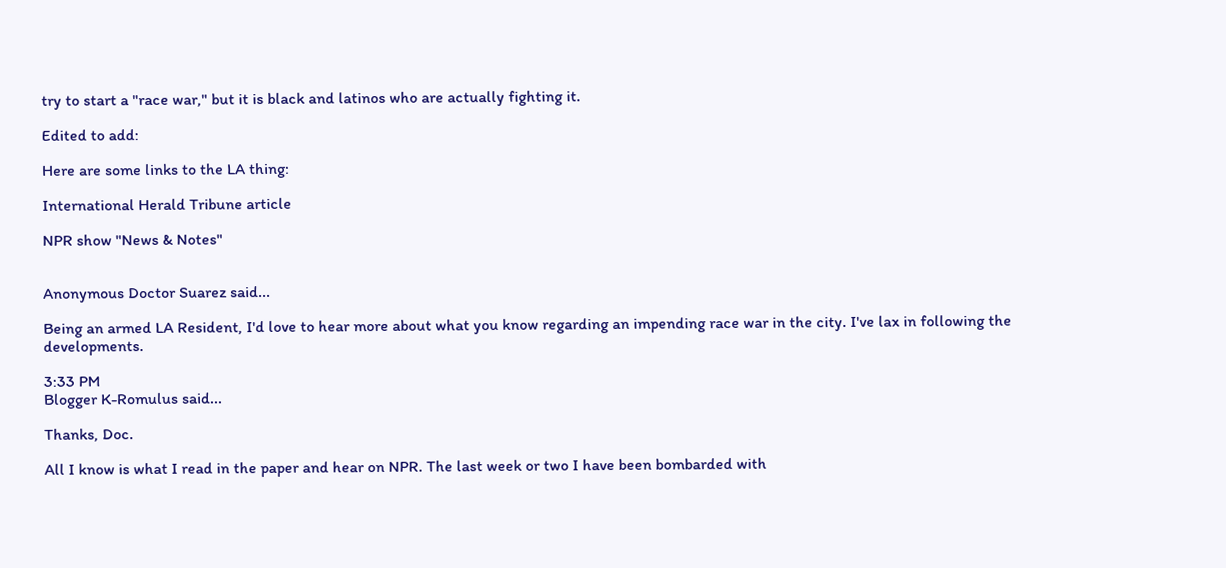try to start a "race war," but it is black and latinos who are actually fighting it.

Edited to add:

Here are some links to the LA thing:

International Herald Tribune article

NPR show "News & Notes"


Anonymous Doctor Suarez said...

Being an armed LA Resident, I'd love to hear more about what you know regarding an impending race war in the city. I've lax in following the developments.

3:33 PM
Blogger K-Romulus said...

Thanks, Doc.

All I know is what I read in the paper and hear on NPR. The last week or two I have been bombarded with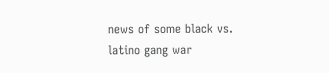news of some black vs. latino gang war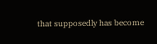that supposedly has become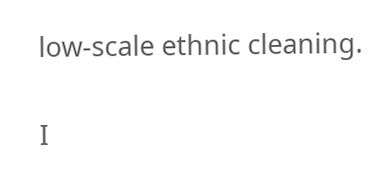low-scale ethnic cleaning.

I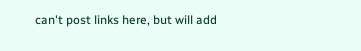can't post links here, but will add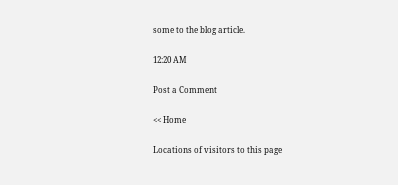some to the blog article.

12:20 AM

Post a Comment

<< Home

Locations of visitors to this page